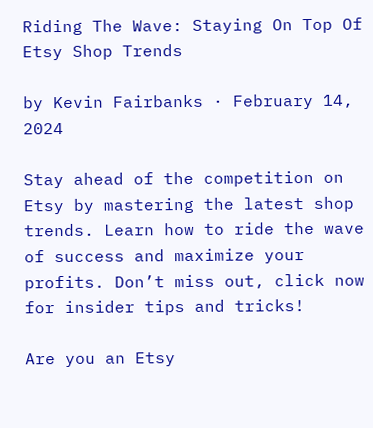Riding The Wave: Staying On Top Of Etsy Shop Trends

by Kevin Fairbanks · February 14, 2024

Stay ahead of the competition on Etsy by mastering the latest shop trends. Learn how to ride the wave of success and maximize your profits. Don’t miss out, click now for insider tips and tricks!

Are you an Etsy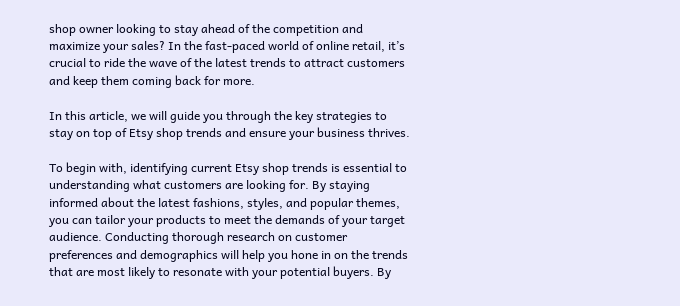shop owner looking to stay ahead of the competition and maximize your sales? In the fast-paced world of online retail, it’s crucial to ride the wave of the latest trends to attract customers and keep them coming back for more.

In this article, we will guide you through the key strategies to stay on top of Etsy shop trends and ensure your business thrives.

To begin with, identifying current Etsy shop trends is essential to understanding what customers are looking for. By staying informed about the latest fashions, styles, and popular themes, you can tailor your products to meet the demands of your target audience. Conducting thorough research on customer preferences and demographics will help you hone in on the trends that are most likely to resonate with your potential buyers. By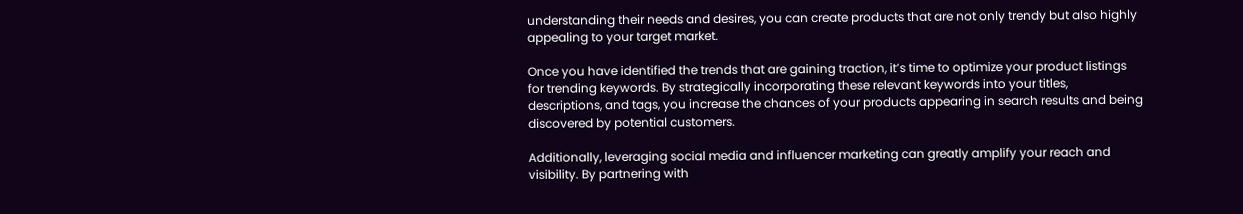understanding their needs and desires, you can create products that are not only trendy but also highly appealing to your target market.

Once you have identified the trends that are gaining traction, it’s time to optimize your product listings for trending keywords. By strategically incorporating these relevant keywords into your titles, descriptions, and tags, you increase the chances of your products appearing in search results and being discovered by potential customers.

Additionally, leveraging social media and influencer marketing can greatly amplify your reach and visibility. By partnering with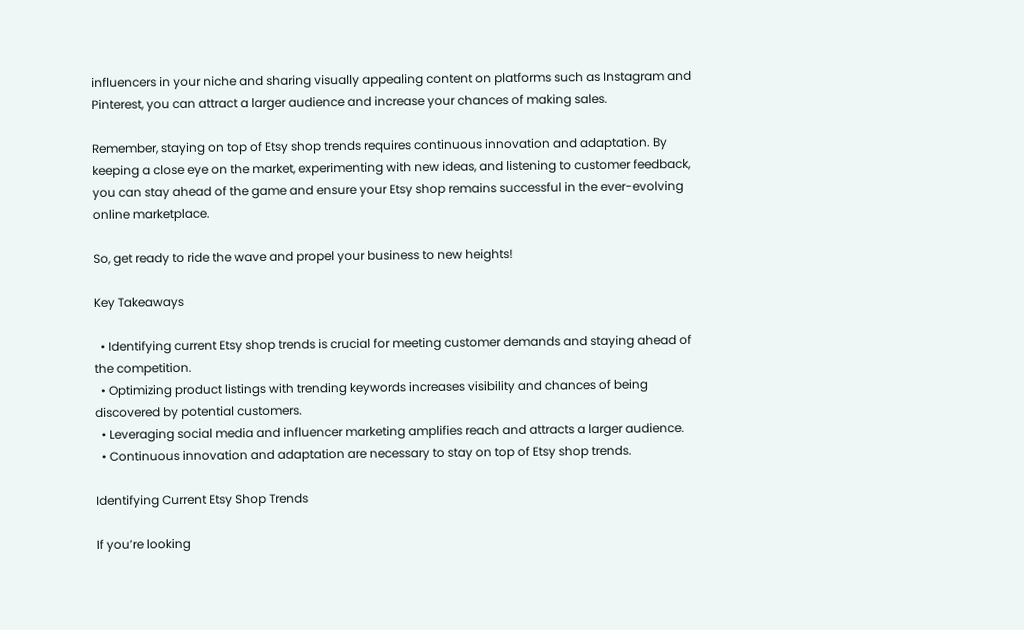influencers in your niche and sharing visually appealing content on platforms such as Instagram and Pinterest, you can attract a larger audience and increase your chances of making sales.

Remember, staying on top of Etsy shop trends requires continuous innovation and adaptation. By keeping a close eye on the market, experimenting with new ideas, and listening to customer feedback, you can stay ahead of the game and ensure your Etsy shop remains successful in the ever-evolving online marketplace.

So, get ready to ride the wave and propel your business to new heights!

Key Takeaways

  • Identifying current Etsy shop trends is crucial for meeting customer demands and staying ahead of the competition.
  • Optimizing product listings with trending keywords increases visibility and chances of being discovered by potential customers.
  • Leveraging social media and influencer marketing amplifies reach and attracts a larger audience.
  • Continuous innovation and adaptation are necessary to stay on top of Etsy shop trends.

Identifying Current Etsy Shop Trends

If you’re looking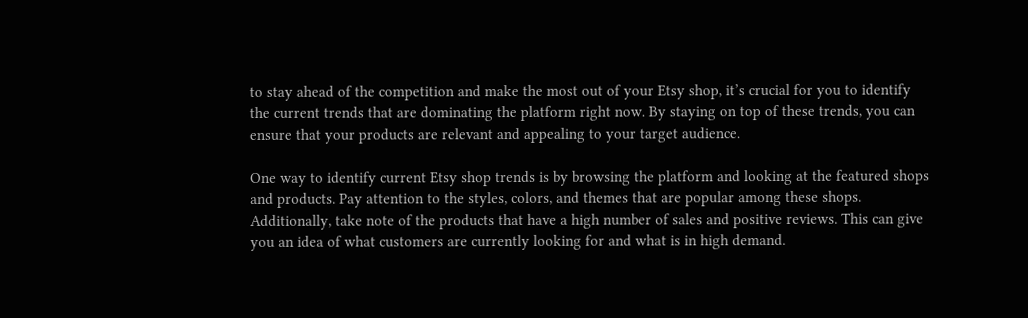to stay ahead of the competition and make the most out of your Etsy shop, it’s crucial for you to identify the current trends that are dominating the platform right now. By staying on top of these trends, you can ensure that your products are relevant and appealing to your target audience.

One way to identify current Etsy shop trends is by browsing the platform and looking at the featured shops and products. Pay attention to the styles, colors, and themes that are popular among these shops. Additionally, take note of the products that have a high number of sales and positive reviews. This can give you an idea of what customers are currently looking for and what is in high demand.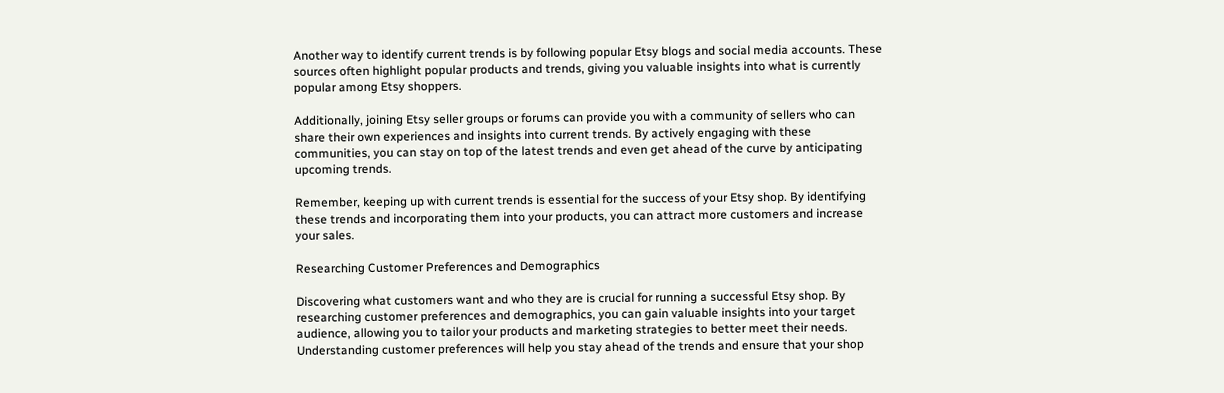Another way to identify current trends is by following popular Etsy blogs and social media accounts. These sources often highlight popular products and trends, giving you valuable insights into what is currently popular among Etsy shoppers.

Additionally, joining Etsy seller groups or forums can provide you with a community of sellers who can share their own experiences and insights into current trends. By actively engaging with these communities, you can stay on top of the latest trends and even get ahead of the curve by anticipating upcoming trends.

Remember, keeping up with current trends is essential for the success of your Etsy shop. By identifying these trends and incorporating them into your products, you can attract more customers and increase your sales.

Researching Customer Preferences and Demographics

Discovering what customers want and who they are is crucial for running a successful Etsy shop. By researching customer preferences and demographics, you can gain valuable insights into your target audience, allowing you to tailor your products and marketing strategies to better meet their needs. Understanding customer preferences will help you stay ahead of the trends and ensure that your shop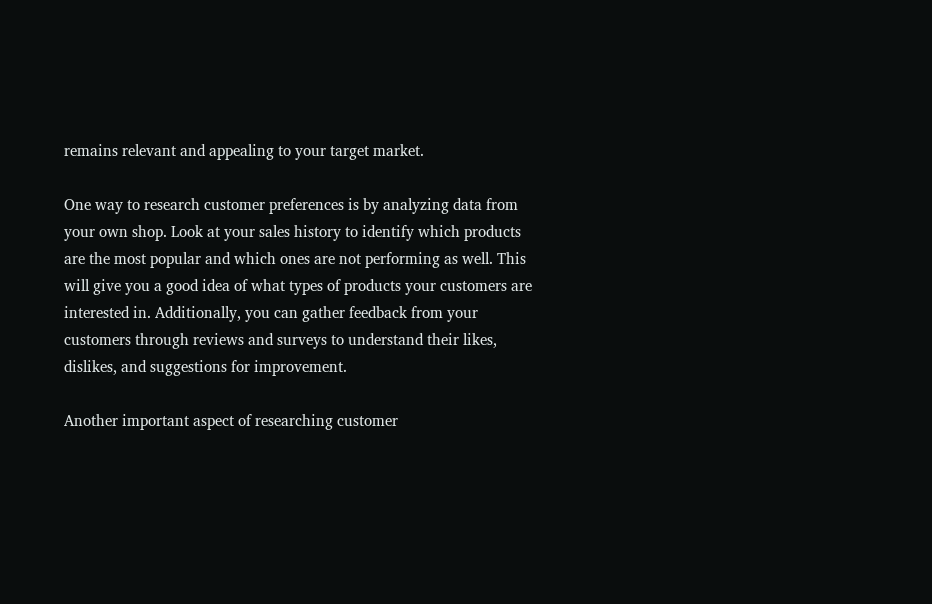remains relevant and appealing to your target market.

One way to research customer preferences is by analyzing data from your own shop. Look at your sales history to identify which products are the most popular and which ones are not performing as well. This will give you a good idea of what types of products your customers are interested in. Additionally, you can gather feedback from your customers through reviews and surveys to understand their likes, dislikes, and suggestions for improvement.

Another important aspect of researching customer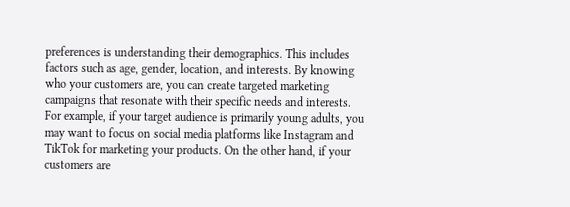preferences is understanding their demographics. This includes factors such as age, gender, location, and interests. By knowing who your customers are, you can create targeted marketing campaigns that resonate with their specific needs and interests. For example, if your target audience is primarily young adults, you may want to focus on social media platforms like Instagram and TikTok for marketing your products. On the other hand, if your customers are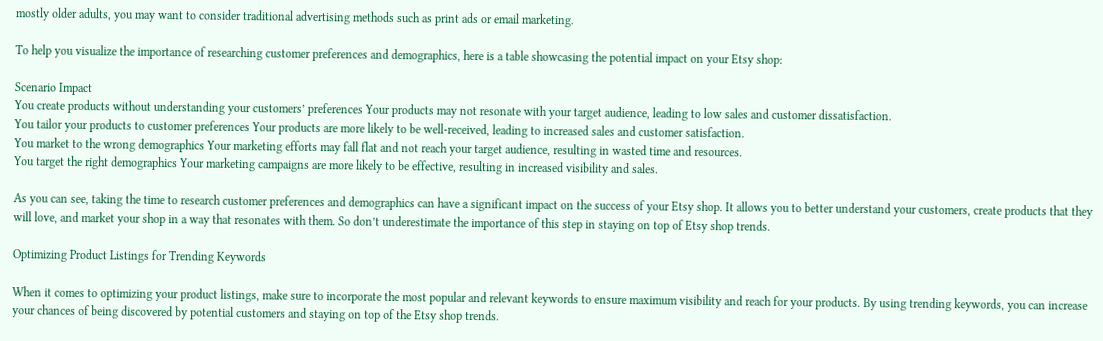mostly older adults, you may want to consider traditional advertising methods such as print ads or email marketing.

To help you visualize the importance of researching customer preferences and demographics, here is a table showcasing the potential impact on your Etsy shop:

Scenario Impact
You create products without understanding your customers’ preferences Your products may not resonate with your target audience, leading to low sales and customer dissatisfaction.
You tailor your products to customer preferences Your products are more likely to be well-received, leading to increased sales and customer satisfaction.
You market to the wrong demographics Your marketing efforts may fall flat and not reach your target audience, resulting in wasted time and resources.
You target the right demographics Your marketing campaigns are more likely to be effective, resulting in increased visibility and sales.

As you can see, taking the time to research customer preferences and demographics can have a significant impact on the success of your Etsy shop. It allows you to better understand your customers, create products that they will love, and market your shop in a way that resonates with them. So don’t underestimate the importance of this step in staying on top of Etsy shop trends.

Optimizing Product Listings for Trending Keywords

When it comes to optimizing your product listings, make sure to incorporate the most popular and relevant keywords to ensure maximum visibility and reach for your products. By using trending keywords, you can increase your chances of being discovered by potential customers and staying on top of the Etsy shop trends.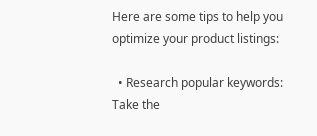Here are some tips to help you optimize your product listings:

  • Research popular keywords: Take the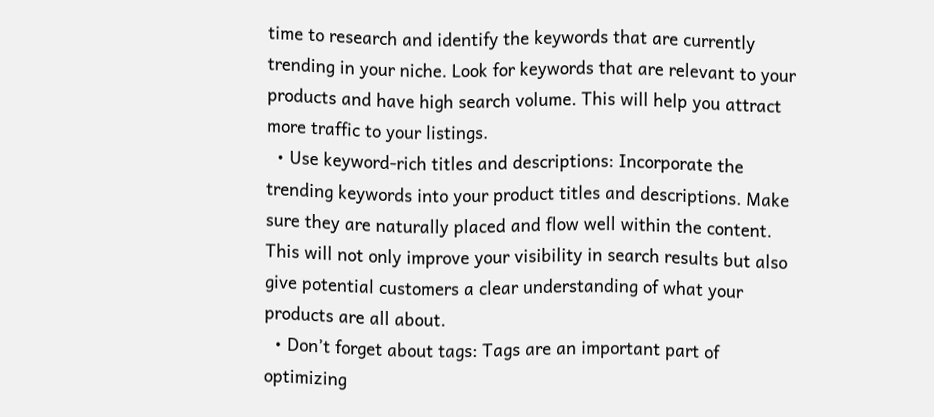time to research and identify the keywords that are currently trending in your niche. Look for keywords that are relevant to your products and have high search volume. This will help you attract more traffic to your listings.
  • Use keyword-rich titles and descriptions: Incorporate the trending keywords into your product titles and descriptions. Make sure they are naturally placed and flow well within the content. This will not only improve your visibility in search results but also give potential customers a clear understanding of what your products are all about.
  • Don’t forget about tags: Tags are an important part of optimizing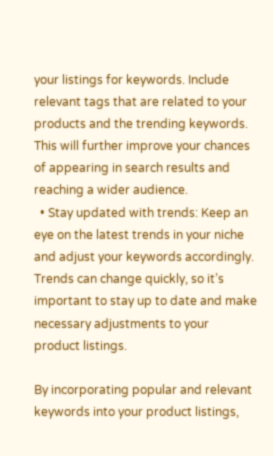your listings for keywords. Include relevant tags that are related to your products and the trending keywords. This will further improve your chances of appearing in search results and reaching a wider audience.
  • Stay updated with trends: Keep an eye on the latest trends in your niche and adjust your keywords accordingly. Trends can change quickly, so it’s important to stay up to date and make necessary adjustments to your product listings.

By incorporating popular and relevant keywords into your product listings,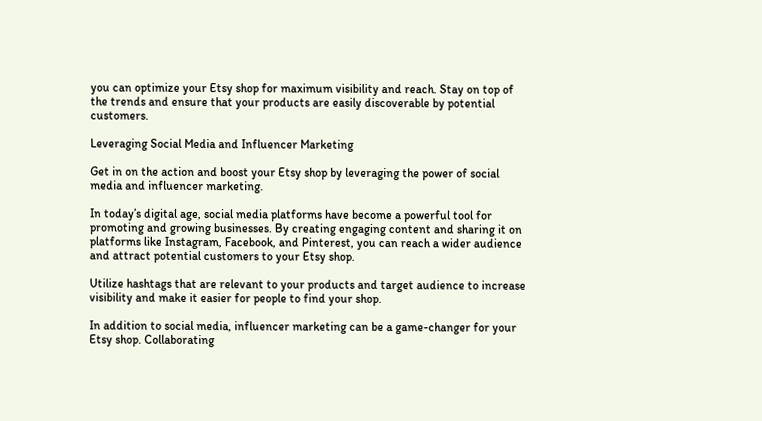you can optimize your Etsy shop for maximum visibility and reach. Stay on top of the trends and ensure that your products are easily discoverable by potential customers.

Leveraging Social Media and Influencer Marketing

Get in on the action and boost your Etsy shop by leveraging the power of social media and influencer marketing.

In today’s digital age, social media platforms have become a powerful tool for promoting and growing businesses. By creating engaging content and sharing it on platforms like Instagram, Facebook, and Pinterest, you can reach a wider audience and attract potential customers to your Etsy shop.

Utilize hashtags that are relevant to your products and target audience to increase visibility and make it easier for people to find your shop.

In addition to social media, influencer marketing can be a game-changer for your Etsy shop. Collaborating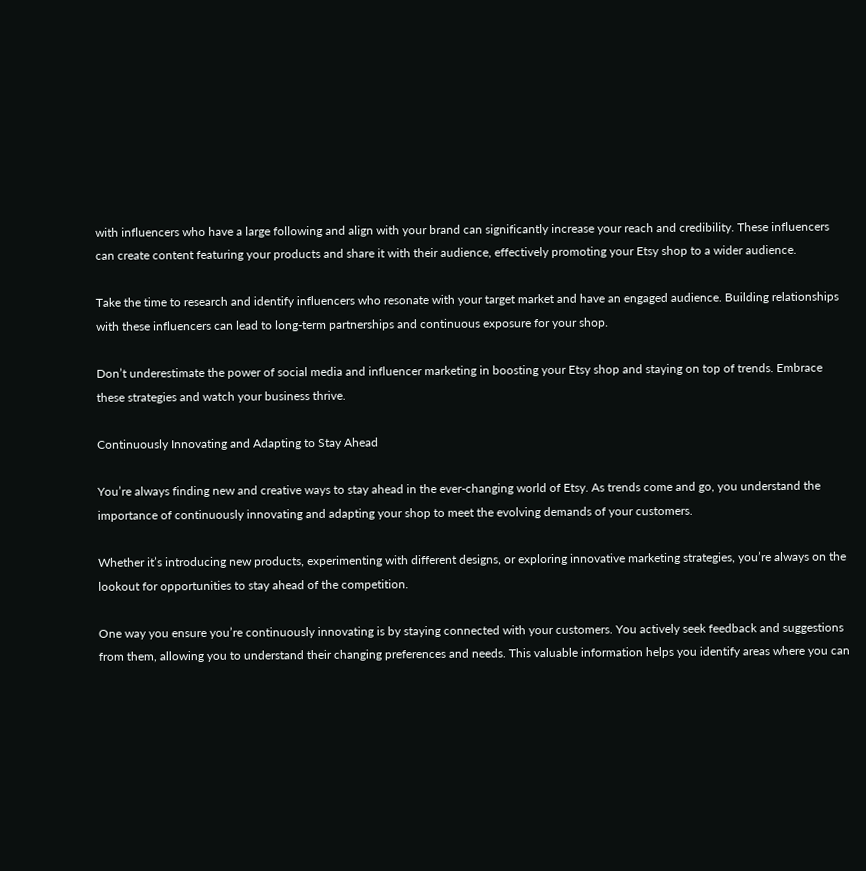with influencers who have a large following and align with your brand can significantly increase your reach and credibility. These influencers can create content featuring your products and share it with their audience, effectively promoting your Etsy shop to a wider audience.

Take the time to research and identify influencers who resonate with your target market and have an engaged audience. Building relationships with these influencers can lead to long-term partnerships and continuous exposure for your shop.

Don’t underestimate the power of social media and influencer marketing in boosting your Etsy shop and staying on top of trends. Embrace these strategies and watch your business thrive.

Continuously Innovating and Adapting to Stay Ahead

You’re always finding new and creative ways to stay ahead in the ever-changing world of Etsy. As trends come and go, you understand the importance of continuously innovating and adapting your shop to meet the evolving demands of your customers.

Whether it’s introducing new products, experimenting with different designs, or exploring innovative marketing strategies, you’re always on the lookout for opportunities to stay ahead of the competition.

One way you ensure you’re continuously innovating is by staying connected with your customers. You actively seek feedback and suggestions from them, allowing you to understand their changing preferences and needs. This valuable information helps you identify areas where you can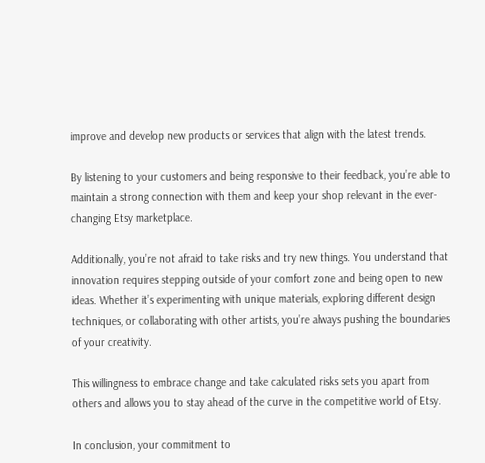improve and develop new products or services that align with the latest trends.

By listening to your customers and being responsive to their feedback, you’re able to maintain a strong connection with them and keep your shop relevant in the ever-changing Etsy marketplace.

Additionally, you’re not afraid to take risks and try new things. You understand that innovation requires stepping outside of your comfort zone and being open to new ideas. Whether it’s experimenting with unique materials, exploring different design techniques, or collaborating with other artists, you’re always pushing the boundaries of your creativity.

This willingness to embrace change and take calculated risks sets you apart from others and allows you to stay ahead of the curve in the competitive world of Etsy.

In conclusion, your commitment to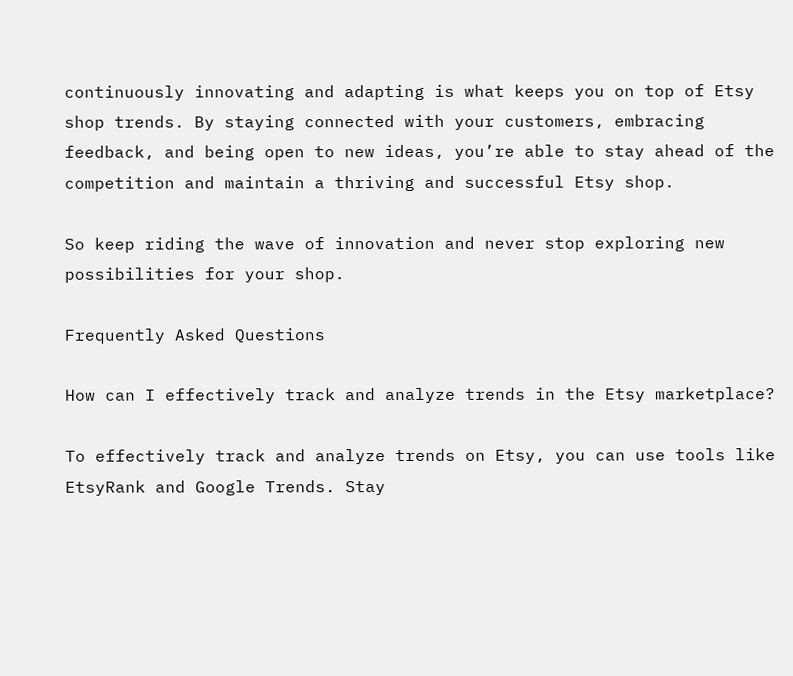continuously innovating and adapting is what keeps you on top of Etsy shop trends. By staying connected with your customers, embracing feedback, and being open to new ideas, you’re able to stay ahead of the competition and maintain a thriving and successful Etsy shop.

So keep riding the wave of innovation and never stop exploring new possibilities for your shop.

Frequently Asked Questions

How can I effectively track and analyze trends in the Etsy marketplace?

To effectively track and analyze trends on Etsy, you can use tools like EtsyRank and Google Trends. Stay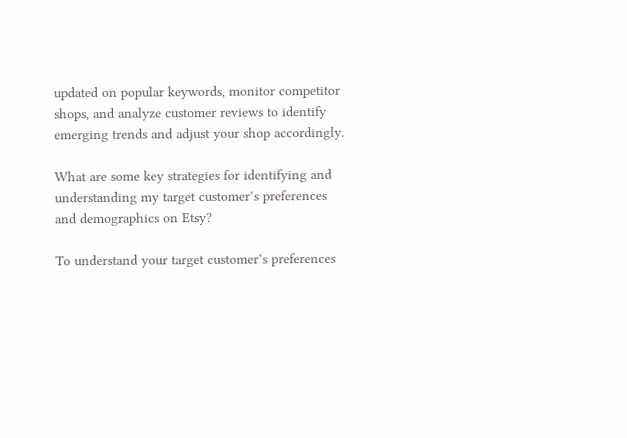updated on popular keywords, monitor competitor shops, and analyze customer reviews to identify emerging trends and adjust your shop accordingly.

What are some key strategies for identifying and understanding my target customer’s preferences and demographics on Etsy?

To understand your target customer’s preferences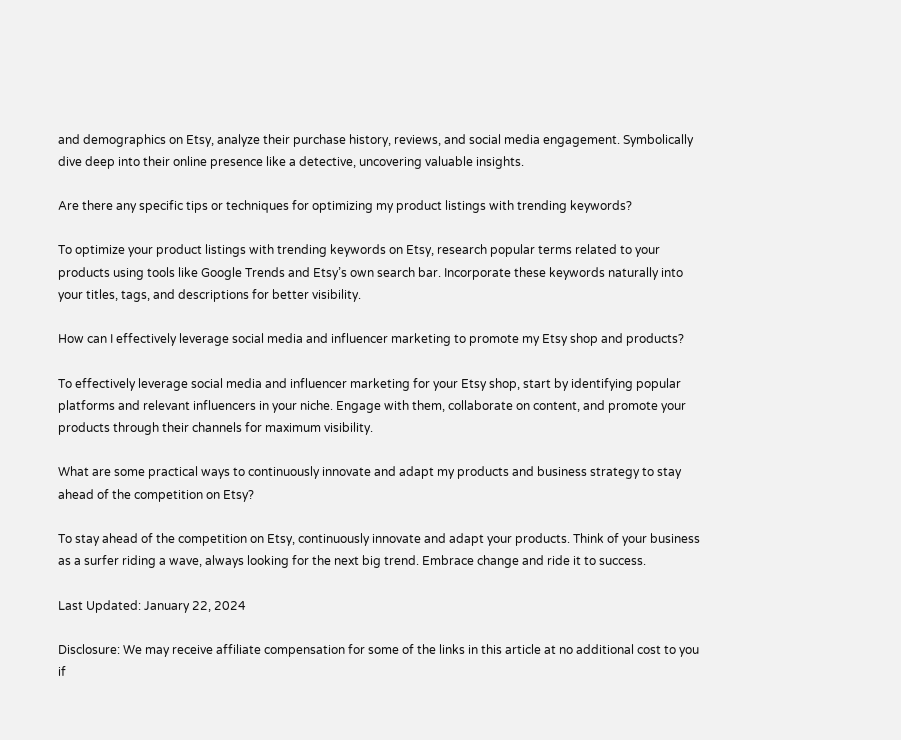and demographics on Etsy, analyze their purchase history, reviews, and social media engagement. Symbolically dive deep into their online presence like a detective, uncovering valuable insights.

Are there any specific tips or techniques for optimizing my product listings with trending keywords?

To optimize your product listings with trending keywords on Etsy, research popular terms related to your products using tools like Google Trends and Etsy’s own search bar. Incorporate these keywords naturally into your titles, tags, and descriptions for better visibility.

How can I effectively leverage social media and influencer marketing to promote my Etsy shop and products?

To effectively leverage social media and influencer marketing for your Etsy shop, start by identifying popular platforms and relevant influencers in your niche. Engage with them, collaborate on content, and promote your products through their channels for maximum visibility.

What are some practical ways to continuously innovate and adapt my products and business strategy to stay ahead of the competition on Etsy?

To stay ahead of the competition on Etsy, continuously innovate and adapt your products. Think of your business as a surfer riding a wave, always looking for the next big trend. Embrace change and ride it to success.

Last Updated: January 22, 2024

Disclosure: We may receive affiliate compensation for some of the links in this article at no additional cost to you if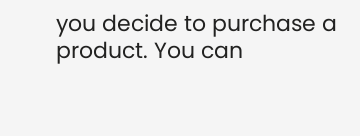you decide to purchase a product. You can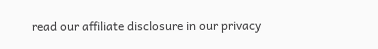read our affiliate disclosure in our privacy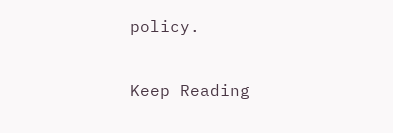policy.

Keep Reading